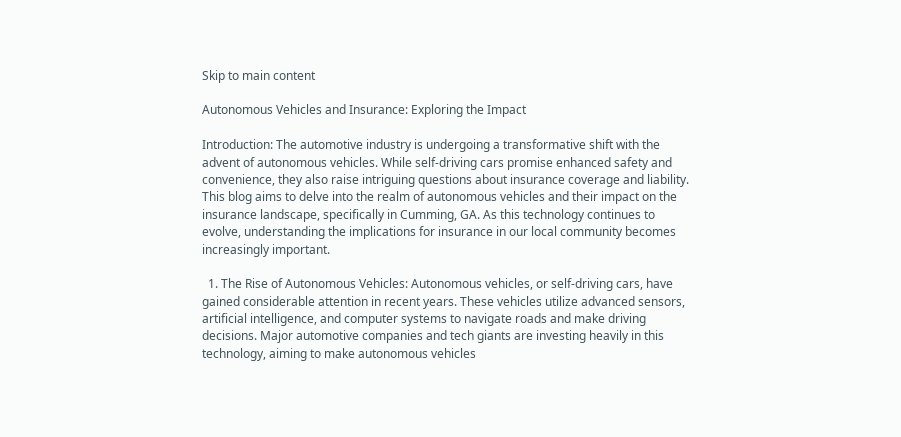Skip to main content

Autonomous Vehicles and Insurance: Exploring the Impact

Introduction: The automotive industry is undergoing a transformative shift with the advent of autonomous vehicles. While self-driving cars promise enhanced safety and convenience, they also raise intriguing questions about insurance coverage and liability. This blog aims to delve into the realm of autonomous vehicles and their impact on the insurance landscape, specifically in Cumming, GA. As this technology continues to evolve, understanding the implications for insurance in our local community becomes increasingly important.

  1. The Rise of Autonomous Vehicles: Autonomous vehicles, or self-driving cars, have gained considerable attention in recent years. These vehicles utilize advanced sensors, artificial intelligence, and computer systems to navigate roads and make driving decisions. Major automotive companies and tech giants are investing heavily in this technology, aiming to make autonomous vehicles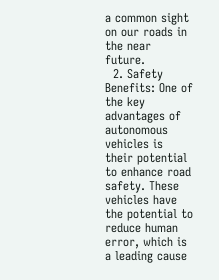a common sight on our roads in the near future.
  2. Safety Benefits: One of the key advantages of autonomous vehicles is their potential to enhance road safety. These vehicles have the potential to reduce human error, which is a leading cause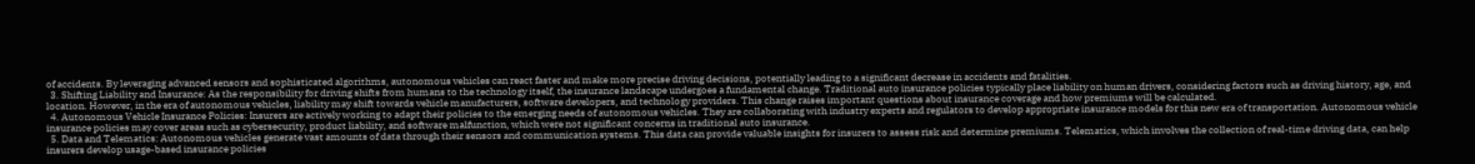of accidents. By leveraging advanced sensors and sophisticated algorithms, autonomous vehicles can react faster and make more precise driving decisions, potentially leading to a significant decrease in accidents and fatalities.
  3. Shifting Liability and Insurance: As the responsibility for driving shifts from humans to the technology itself, the insurance landscape undergoes a fundamental change. Traditional auto insurance policies typically place liability on human drivers, considering factors such as driving history, age, and location. However, in the era of autonomous vehicles, liability may shift towards vehicle manufacturers, software developers, and technology providers. This change raises important questions about insurance coverage and how premiums will be calculated.
  4. Autonomous Vehicle Insurance Policies: Insurers are actively working to adapt their policies to the emerging needs of autonomous vehicles. They are collaborating with industry experts and regulators to develop appropriate insurance models for this new era of transportation. Autonomous vehicle insurance policies may cover areas such as cybersecurity, product liability, and software malfunction, which were not significant concerns in traditional auto insurance.
  5. Data and Telematics: Autonomous vehicles generate vast amounts of data through their sensors and communication systems. This data can provide valuable insights for insurers to assess risk and determine premiums. Telematics, which involves the collection of real-time driving data, can help insurers develop usage-based insurance policies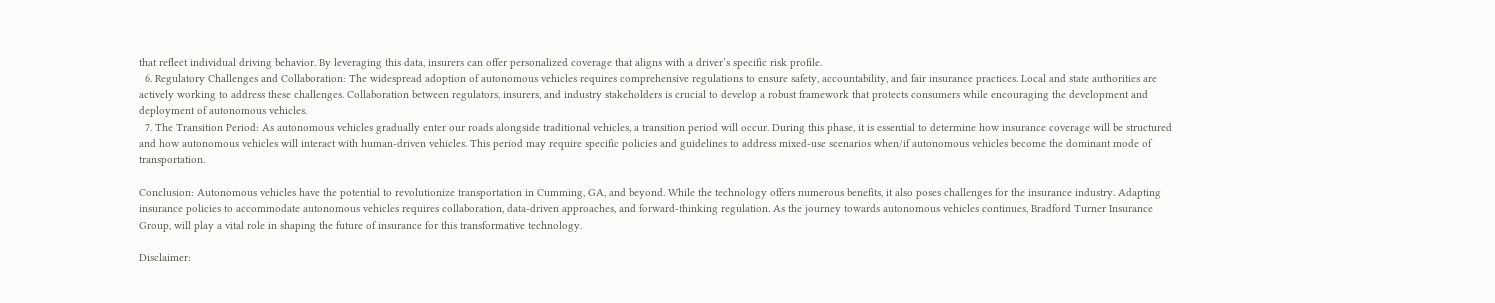that reflect individual driving behavior. By leveraging this data, insurers can offer personalized coverage that aligns with a driver’s specific risk profile.
  6. Regulatory Challenges and Collaboration: The widespread adoption of autonomous vehicles requires comprehensive regulations to ensure safety, accountability, and fair insurance practices. Local and state authorities are actively working to address these challenges. Collaboration between regulators, insurers, and industry stakeholders is crucial to develop a robust framework that protects consumers while encouraging the development and deployment of autonomous vehicles.
  7. The Transition Period: As autonomous vehicles gradually enter our roads alongside traditional vehicles, a transition period will occur. During this phase, it is essential to determine how insurance coverage will be structured and how autonomous vehicles will interact with human-driven vehicles. This period may require specific policies and guidelines to address mixed-use scenarios when/if autonomous vehicles become the dominant mode of transportation.

Conclusion: Autonomous vehicles have the potential to revolutionize transportation in Cumming, GA, and beyond. While the technology offers numerous benefits, it also poses challenges for the insurance industry. Adapting insurance policies to accommodate autonomous vehicles requires collaboration, data-driven approaches, and forward-thinking regulation. As the journey towards autonomous vehicles continues, Bradford Turner Insurance Group, will play a vital role in shaping the future of insurance for this transformative technology.

Disclaimer: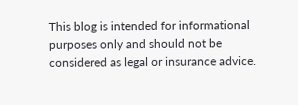This blog is intended for informational purposes only and should not be considered as legal or insurance advice.